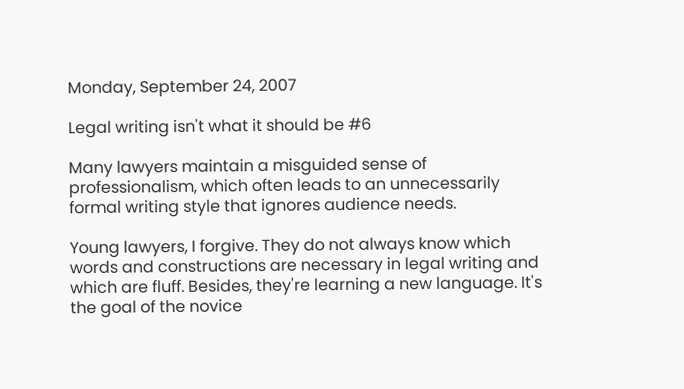Monday, September 24, 2007

Legal writing isn't what it should be #6

Many lawyers maintain a misguided sense of professionalism, which often leads to an unnecessarily formal writing style that ignores audience needs.

Young lawyers, I forgive. They do not always know which words and constructions are necessary in legal writing and which are fluff. Besides, they're learning a new language. It's the goal of the novice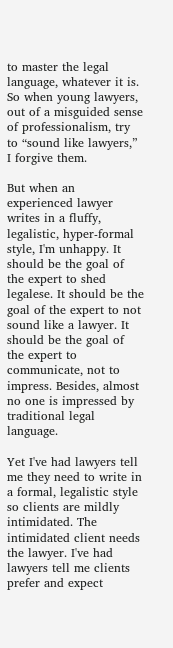to master the legal language, whatever it is. So when young lawyers, out of a misguided sense of professionalism, try to “sound like lawyers,” I forgive them.

But when an experienced lawyer writes in a fluffy, legalistic, hyper-formal style, I'm unhappy. It should be the goal of the expert to shed legalese. It should be the goal of the expert to not sound like a lawyer. It should be the goal of the expert to communicate, not to impress. Besides, almost no one is impressed by traditional legal language.

Yet I've had lawyers tell me they need to write in a formal, legalistic style so clients are mildly intimidated. The intimidated client needs the lawyer. I've had lawyers tell me clients prefer and expect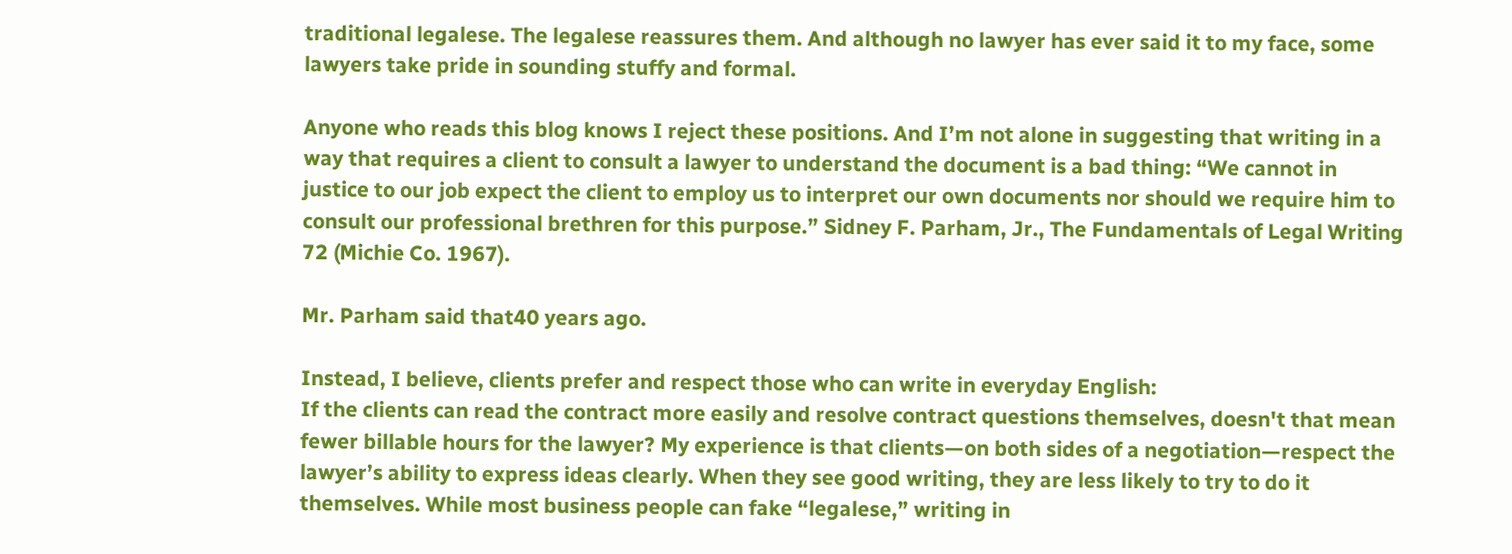traditional legalese. The legalese reassures them. And although no lawyer has ever said it to my face, some lawyers take pride in sounding stuffy and formal.

Anyone who reads this blog knows I reject these positions. And I’m not alone in suggesting that writing in a way that requires a client to consult a lawyer to understand the document is a bad thing: “We cannot in justice to our job expect the client to employ us to interpret our own documents nor should we require him to consult our professional brethren for this purpose.” Sidney F. Parham, Jr., The Fundamentals of Legal Writing 72 (Michie Co. 1967).

Mr. Parham said that40 years ago.

Instead, I believe, clients prefer and respect those who can write in everyday English:
If the clients can read the contract more easily and resolve contract questions themselves, doesn't that mean fewer billable hours for the lawyer? My experience is that clients—on both sides of a negotiation—respect the lawyer’s ability to express ideas clearly. When they see good writing, they are less likely to try to do it themselves. While most business people can fake “legalese,” writing in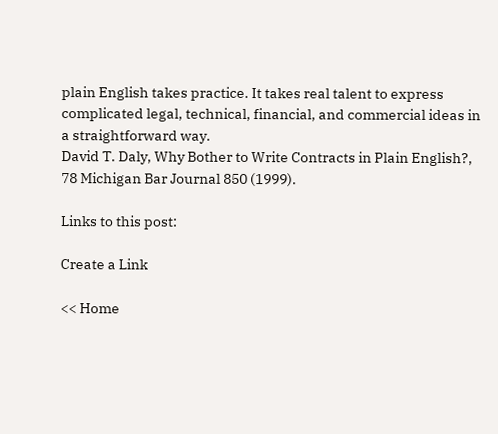plain English takes practice. It takes real talent to express complicated legal, technical, financial, and commercial ideas in a straightforward way.
David T. Daly, Why Bother to Write Contracts in Plain English?, 78 Michigan Bar Journal 850 (1999).

Links to this post:

Create a Link

<< Home